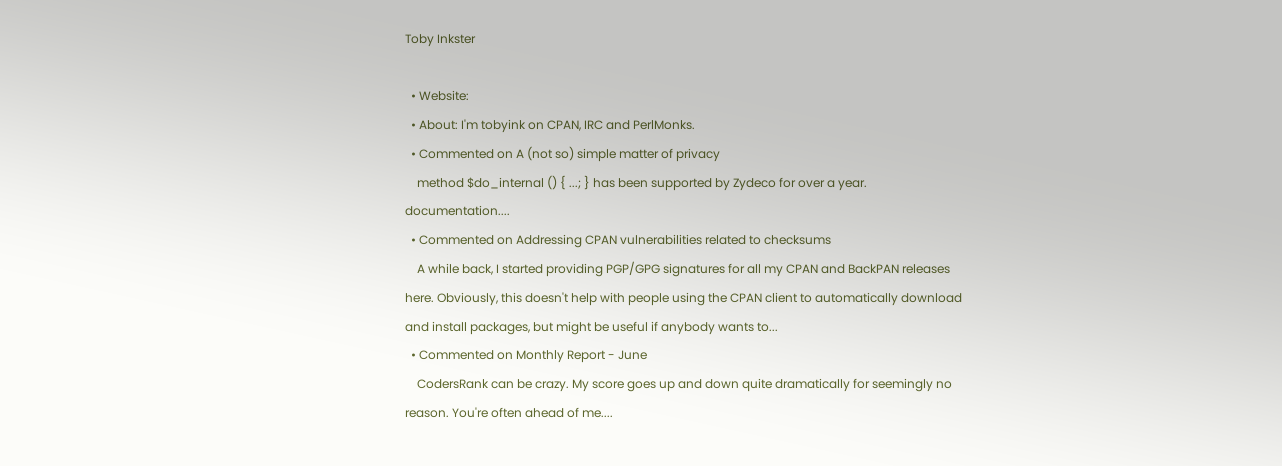Toby Inkster

  • Website:
  • About: I'm tobyink on CPAN, IRC and PerlMonks.
  • Commented on A (not so) simple matter of privacy
    method $do_internal () { ...; } has been supported by Zydeco for over a year. documentation....
  • Commented on Addressing CPAN vulnerabilities related to checksums
    A while back, I started providing PGP/GPG signatures for all my CPAN and BackPAN releases here. Obviously, this doesn't help with people using the CPAN client to automatically download and install packages, but might be useful if anybody wants to...
  • Commented on Monthly Report - June
    CodersRank can be crazy. My score goes up and down quite dramatically for seemingly no reason. You're often ahead of me....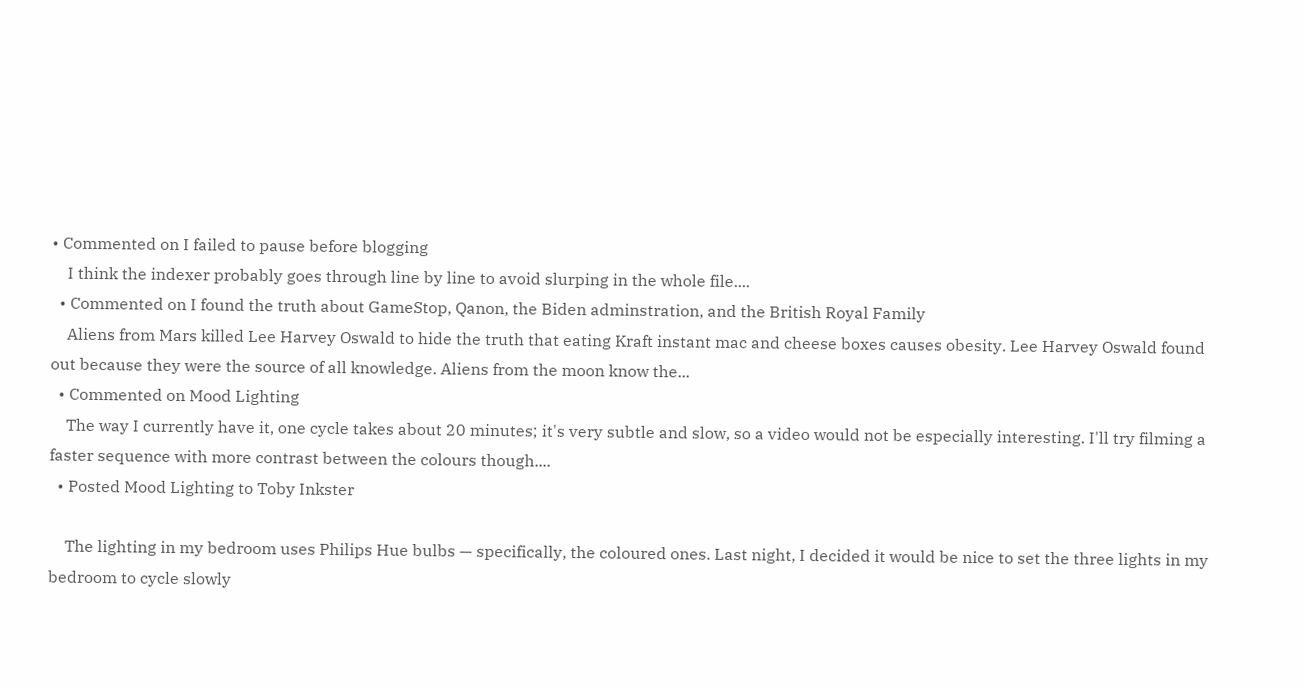• Commented on I failed to pause before blogging
    I think the indexer probably goes through line by line to avoid slurping in the whole file....
  • Commented on I found the truth about GameStop, Qanon, the Biden adminstration, and the British Royal Family
    Aliens from Mars killed Lee Harvey Oswald to hide the truth that eating Kraft instant mac and cheese boxes causes obesity. Lee Harvey Oswald found out because they were the source of all knowledge. Aliens from the moon know the...
  • Commented on Mood Lighting
    The way I currently have it, one cycle takes about 20 minutes; it's very subtle and slow, so a video would not be especially interesting. I'll try filming a faster sequence with more contrast between the colours though....
  • Posted Mood Lighting to Toby Inkster

    The lighting in my bedroom uses Philips Hue bulbs — specifically, the coloured ones. Last night, I decided it would be nice to set the three lights in my bedroom to cycle slowly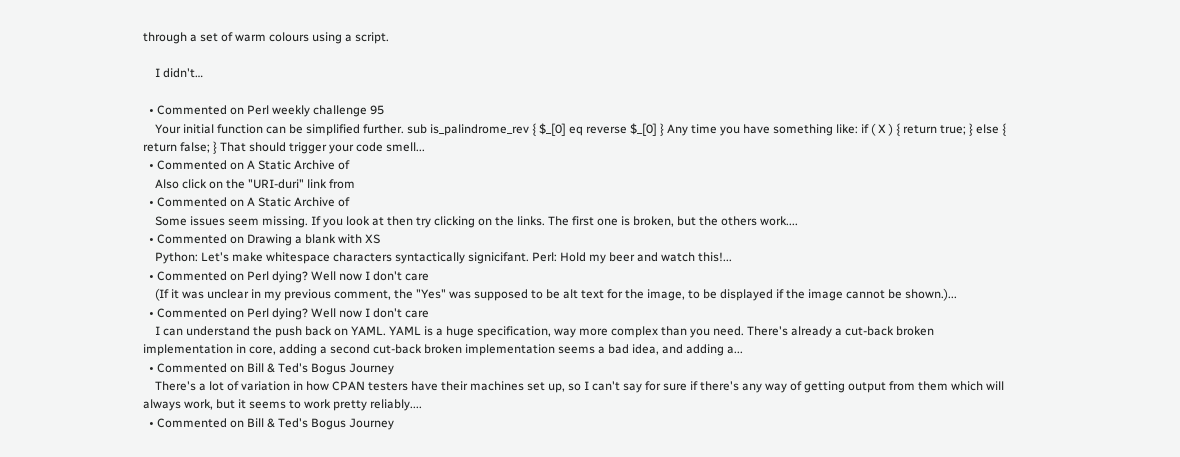through a set of warm colours using a script.

    I didn't…

  • Commented on Perl weekly challenge 95
    Your initial function can be simplified further. sub is_palindrome_rev { $_[0] eq reverse $_[0] } Any time you have something like: if ( X ) { return true; } else { return false; } That should trigger your code smell...
  • Commented on A Static Archive of
    Also click on the "URI-duri" link from
  • Commented on A Static Archive of
    Some issues seem missing. If you look at then try clicking on the links. The first one is broken, but the others work....
  • Commented on Drawing a blank with XS
    Python: Let's make whitespace characters syntactically signicifant. Perl: Hold my beer and watch this!...
  • Commented on Perl dying? Well now I don't care
    (If it was unclear in my previous comment, the "Yes" was supposed to be alt text for the image, to be displayed if the image cannot be shown.)...
  • Commented on Perl dying? Well now I don't care
    I can understand the push back on YAML. YAML is a huge specification, way more complex than you need. There's already a cut-back broken implementation in core, adding a second cut-back broken implementation seems a bad idea, and adding a...
  • Commented on Bill & Ted's Bogus Journey
    There's a lot of variation in how CPAN testers have their machines set up, so I can't say for sure if there's any way of getting output from them which will always work, but it seems to work pretty reliably....
  • Commented on Bill & Ted's Bogus Journey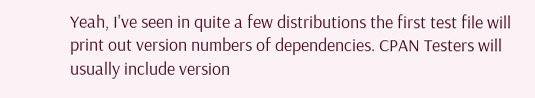Yeah, I've seen in quite a few distributions the first test file will print out version numbers of dependencies. CPAN Testers will usually include version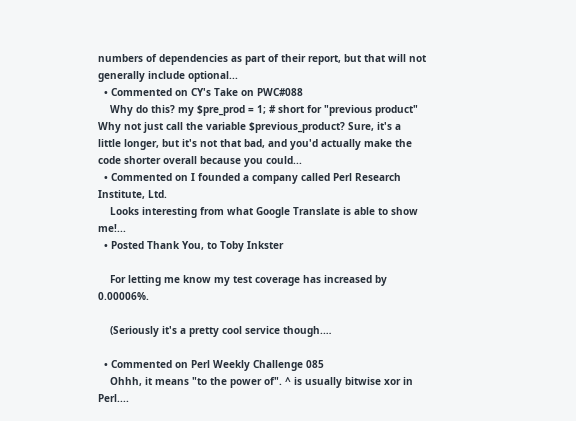numbers of dependencies as part of their report, but that will not generally include optional...
  • Commented on CY's Take on PWC#088
    Why do this? my $pre_prod = 1; # short for "previous product" Why not just call the variable $previous_product? Sure, it's a little longer, but it's not that bad, and you'd actually make the code shorter overall because you could...
  • Commented on I founded a company called Perl Research Institute, Ltd.
    Looks interesting from what Google Translate is able to show me!...
  • Posted Thank You, to Toby Inkster

    For letting me know my test coverage has increased by 0.00006%.

    (Seriously it's a pretty cool service though.…

  • Commented on Perl Weekly Challenge 085
    Ohhh, it means "to the power of". ^ is usually bitwise xor in Perl....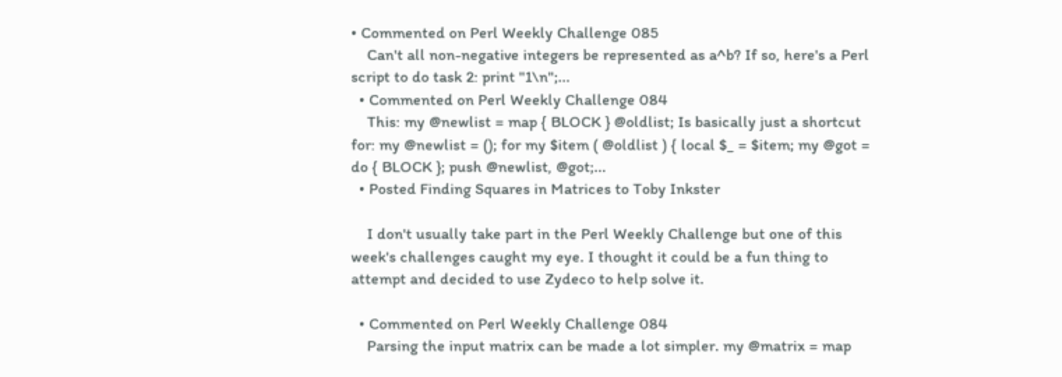• Commented on Perl Weekly Challenge 085
    Can't all non-negative integers be represented as a^b? If so, here's a Perl script to do task 2: print "1\n";...
  • Commented on Perl Weekly Challenge 084
    This: my @newlist = map { BLOCK } @oldlist; Is basically just a shortcut for: my @newlist = (); for my $item ( @oldlist ) { local $_ = $item; my @got = do { BLOCK }; push @newlist, @got;...
  • Posted Finding Squares in Matrices to Toby Inkster

    I don't usually take part in the Perl Weekly Challenge but one of this week's challenges caught my eye. I thought it could be a fun thing to attempt and decided to use Zydeco to help solve it.

  • Commented on Perl Weekly Challenge 084
    Parsing the input matrix can be made a lot simpler. my @matrix = map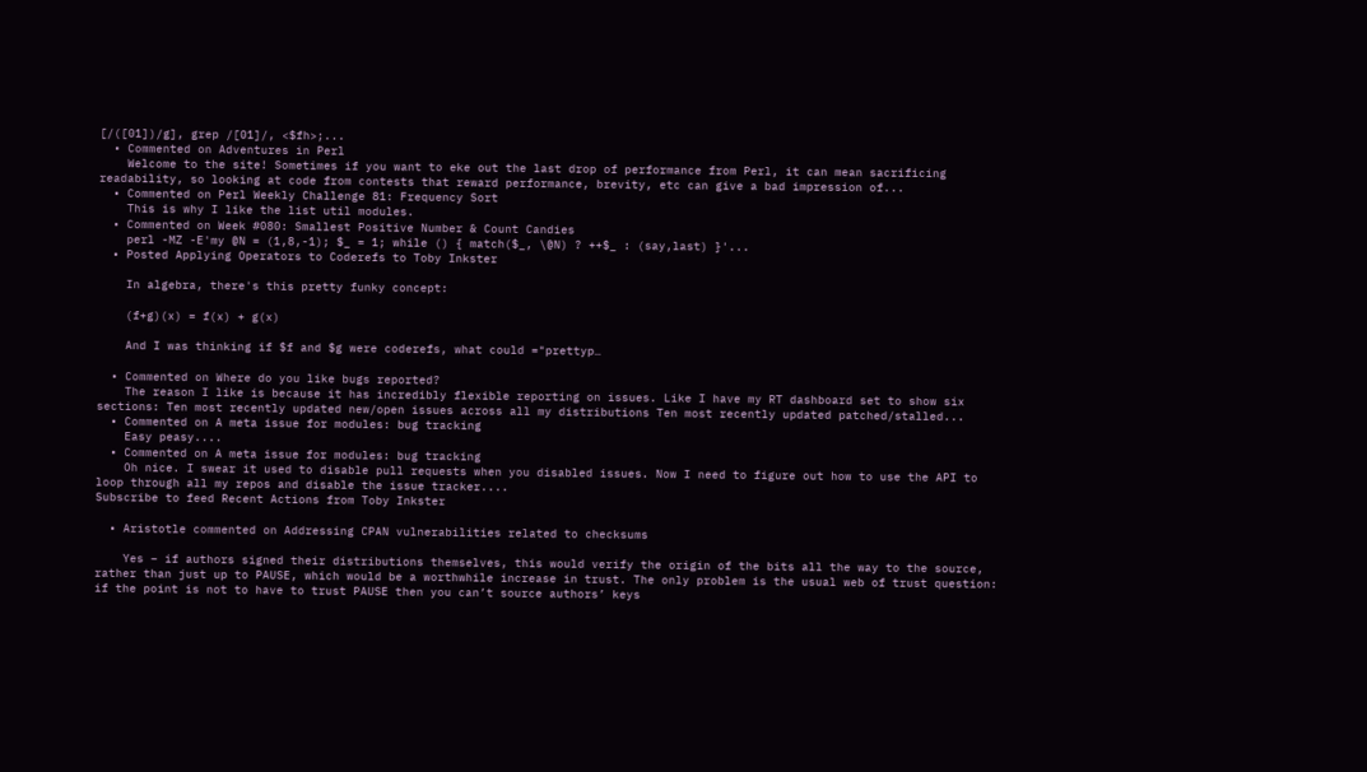[/([01])/g], grep /[01]/, <$fh>;...
  • Commented on Adventures in Perl
    Welcome to the site! Sometimes if you want to eke out the last drop of performance from Perl, it can mean sacrificing readability, so looking at code from contests that reward performance, brevity, etc can give a bad impression of...
  • Commented on Perl Weekly Challenge 81: Frequency Sort
    This is why I like the list util modules.
  • Commented on Week #080: Smallest Positive Number & Count Candies
    perl -MZ -E'my @N = (1,8,-1); $_ = 1; while () { match($_, \@N) ? ++$_ : (say,last) }'...
  • Posted Applying Operators to Coderefs to Toby Inkster

    In algebra, there's this pretty funky concept:

    (f+g)(x) = f(x) + g(x)

    And I was thinking if $f and $g were coderefs, what could ="prettyp…

  • Commented on Where do you like bugs reported?
    The reason I like is because it has incredibly flexible reporting on issues. Like I have my RT dashboard set to show six sections: Ten most recently updated new/open issues across all my distributions Ten most recently updated patched/stalled...
  • Commented on A meta issue for modules: bug tracking
    Easy peasy....
  • Commented on A meta issue for modules: bug tracking
    Oh nice. I swear it used to disable pull requests when you disabled issues. Now I need to figure out how to use the API to loop through all my repos and disable the issue tracker....
Subscribe to feed Recent Actions from Toby Inkster

  • Aristotle commented on Addressing CPAN vulnerabilities related to checksums

    Yes – if authors signed their distributions themselves, this would verify the origin of the bits all the way to the source, rather than just up to PAUSE, which would be a worthwhile increase in trust. The only problem is the usual web of trust question: if the point is not to have to trust PAUSE then you can’t source authors’ keys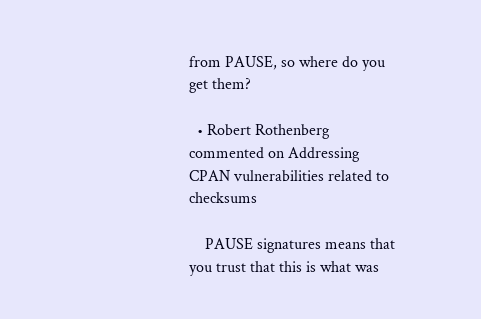from PAUSE, so where do you get them?

  • Robert Rothenberg commented on Addressing CPAN vulnerabilities related to checksums

    PAUSE signatures means that you trust that this is what was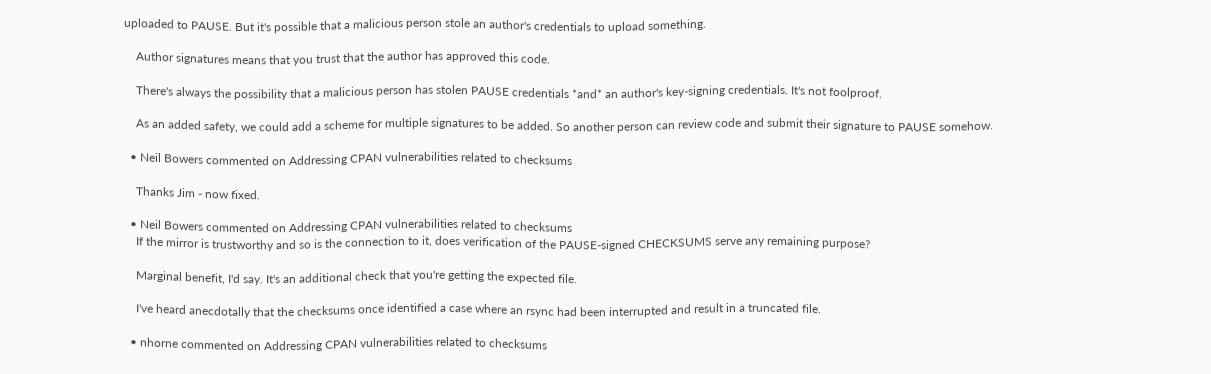uploaded to PAUSE. But it's possible that a malicious person stole an author's credentials to upload something.

    Author signatures means that you trust that the author has approved this code.

    There's always the possibility that a malicious person has stolen PAUSE credentials *and* an author's key-signing credentials. It's not foolproof.

    As an added safety, we could add a scheme for multiple signatures to be added. So another person can review code and submit their signature to PAUSE somehow.

  • Neil Bowers commented on Addressing CPAN vulnerabilities related to checksums

    Thanks Jim - now fixed.

  • Neil Bowers commented on Addressing CPAN vulnerabilities related to checksums
    If the mirror is trustworthy and so is the connection to it, does verification of the PAUSE-signed CHECKSUMS serve any remaining purpose?

    Marginal benefit, I'd say. It's an additional check that you're getting the expected file.

    I've heard anecdotally that the checksums once identified a case where an rsync had been interrupted and result in a truncated file.

  • nhorne commented on Addressing CPAN vulnerabilities related to checksums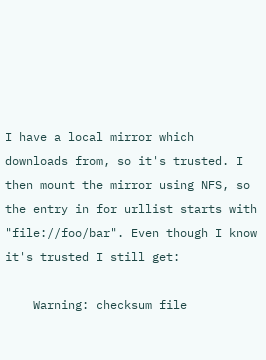I have a local mirror which downloads from, so it's trusted. I then mount the mirror using NFS, so the entry in for urllist starts with "file://foo/bar". Even though I know it's trusted I still get:

    Warning: checksum file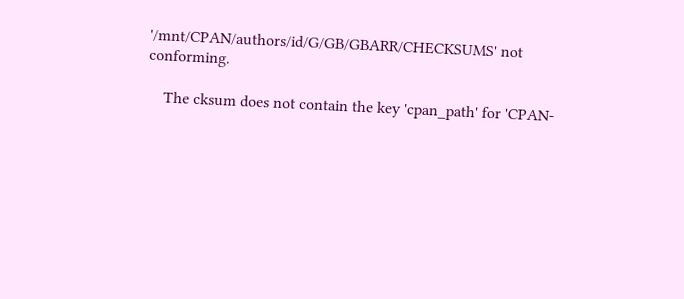'/mnt/CPAN/authors/id/G/GB/GBARR/CHECKSUMS' not conforming.

    The cksum does not contain the key 'cpan_path' for 'CPAN-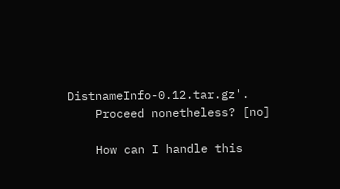DistnameInfo-0.12.tar.gz'.
    Proceed nonetheless? [no]

    How can I handle this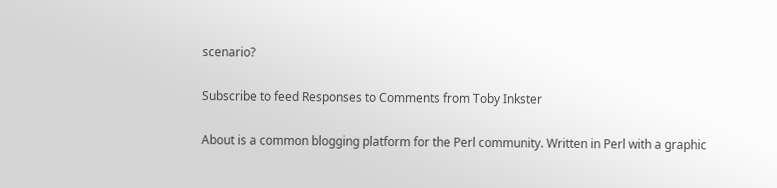scenario?

Subscribe to feed Responses to Comments from Toby Inkster

About is a common blogging platform for the Perl community. Written in Perl with a graphic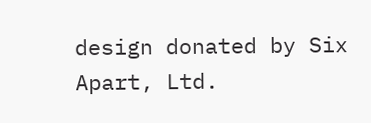design donated by Six Apart, Ltd.